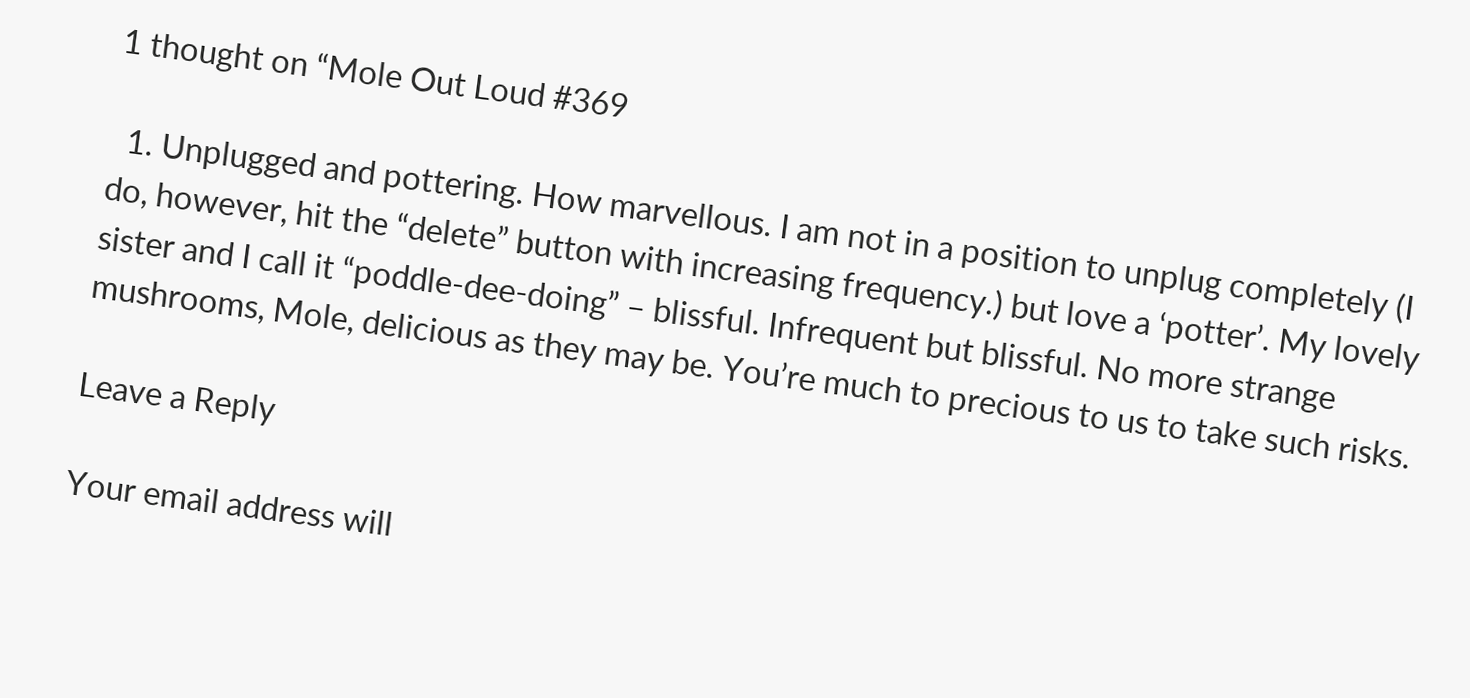1 thought on “Mole Out Loud #369

  1. Unplugged and pottering. How marvellous. I am not in a position to unplug completely (I do, however, hit the “delete” button with increasing frequency.) but love a ‘potter’. My lovely sister and I call it “poddle-dee-doing” – blissful. Infrequent but blissful. No more strange mushrooms, Mole, delicious as they may be. You’re much to precious to us to take such risks.

Leave a Reply

Your email address will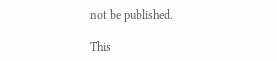not be published.

This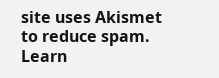site uses Akismet to reduce spam. Learn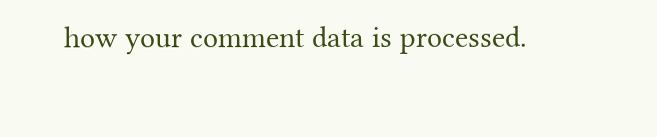how your comment data is processed.